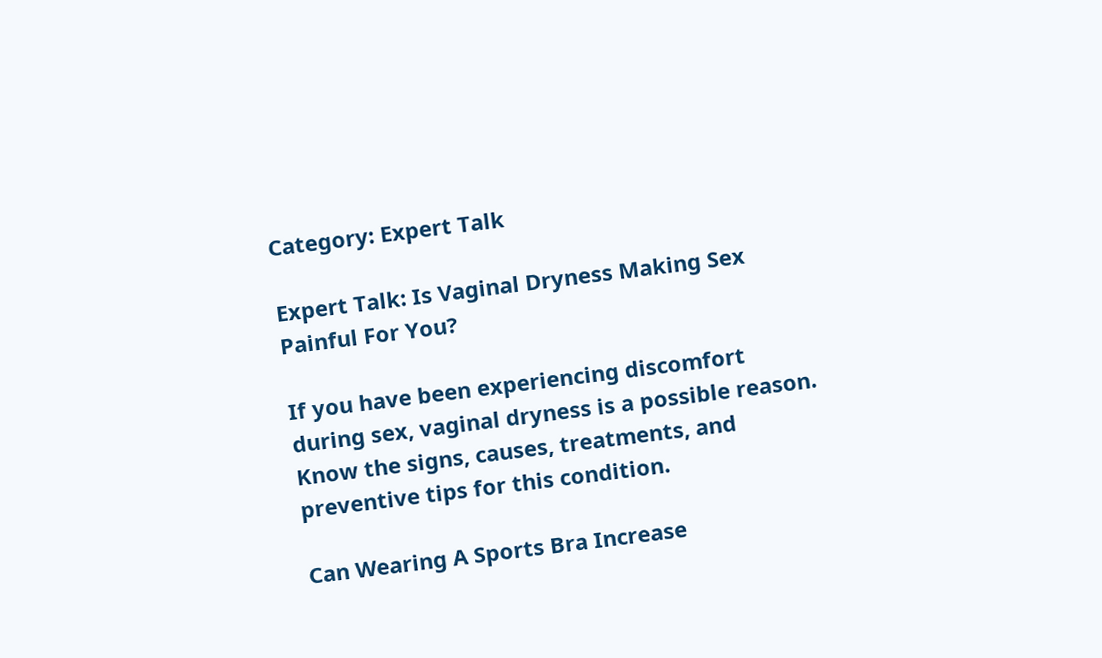Category: Expert Talk

Expert Talk: Is Vaginal Dryness Making Sex Painful For You?

If you have been experiencing discomfort during sex, vaginal dryness is a possible reason. Know the signs, causes, treatments, and preventive tips for this condition.

Can Wearing A Sports Bra Increase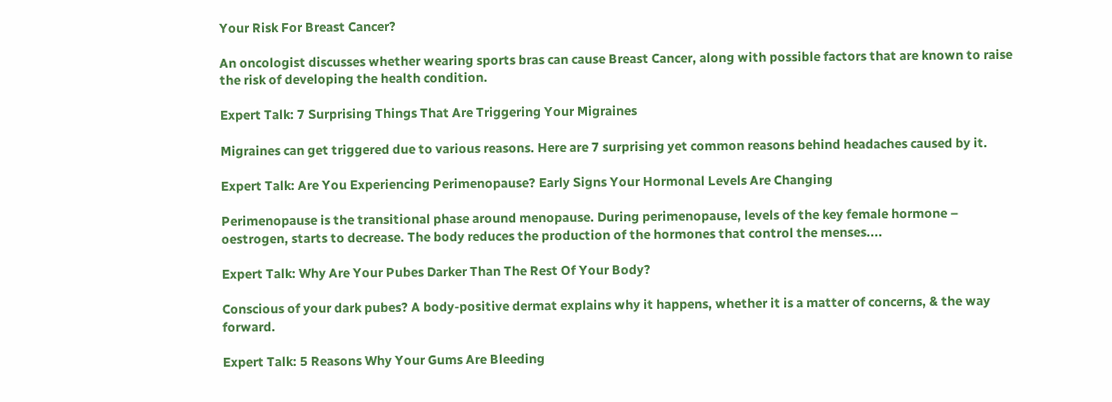Your Risk For Breast Cancer?

An oncologist discusses whether wearing sports bras can cause Breast Cancer, along with possible factors that are known to raise the risk of developing the health condition.

Expert Talk: 7 Surprising Things That Are Triggering Your Migraines

Migraines can get triggered due to various reasons. Here are 7 surprising yet common reasons behind headaches caused by it.

Expert Talk: Are You Experiencing Perimenopause? Early Signs Your Hormonal Levels Are Changing

Perimenopause is the transitional phase around menopause. During perimenopause, levels of the key female hormone – oestrogen, starts to decrease. The body reduces the production of the hormones that control the menses....

Expert Talk: Why Are Your Pubes Darker Than The Rest Of Your Body?

Conscious of your dark pubes? A body-positive dermat explains why it happens, whether it is a matter of concerns, & the way forward.

Expert Talk: 5 Reasons Why Your Gums Are Bleeding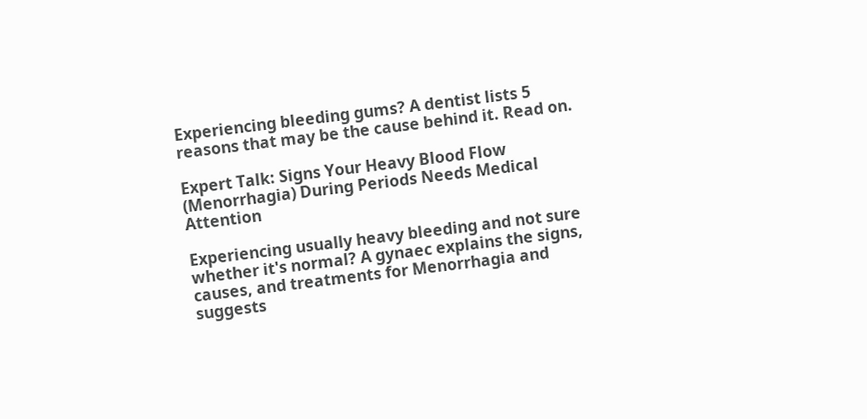Experiencing bleeding gums? A dentist lists 5 reasons that may be the cause behind it. Read on.

Expert Talk: Signs Your Heavy Blood Flow (Menorrhagia) During Periods Needs Medical Attention

Experiencing usually heavy bleeding and not sure whether it's normal? A gynaec explains the signs, causes, and treatments for Menorrhagia and suggests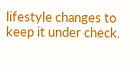lifestyle changes to keep it under check.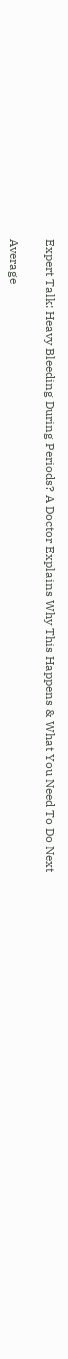Expert Talk: Heavy Bleeding During Periods? A Doctor Explains Why This Happens & What You Need To Do Next

Average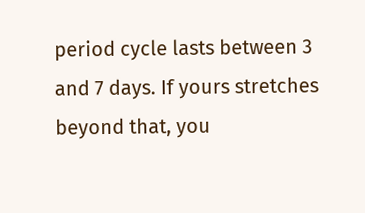period cycle lasts between 3 and 7 days. If yours stretches beyond that, you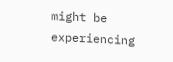might be experiencing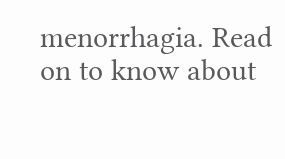menorrhagia. Read on to know about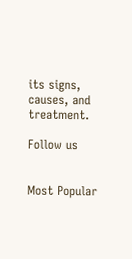its signs, causes, and treatment.

Follow us


Most Popular